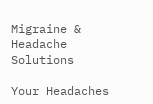Migraine & Headache Solutions

Your Headaches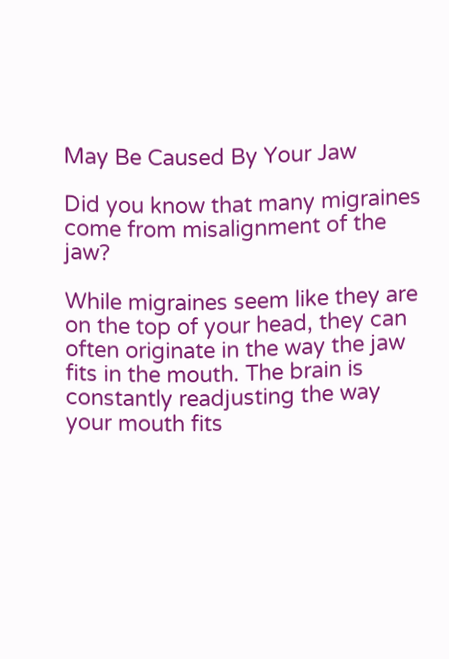May Be Caused By Your Jaw

Did you know that many migraines come from misalignment of the jaw?

While migraines seem like they are on the top of your head, they can often originate in the way the jaw fits in the mouth. The brain is constantly readjusting the way your mouth fits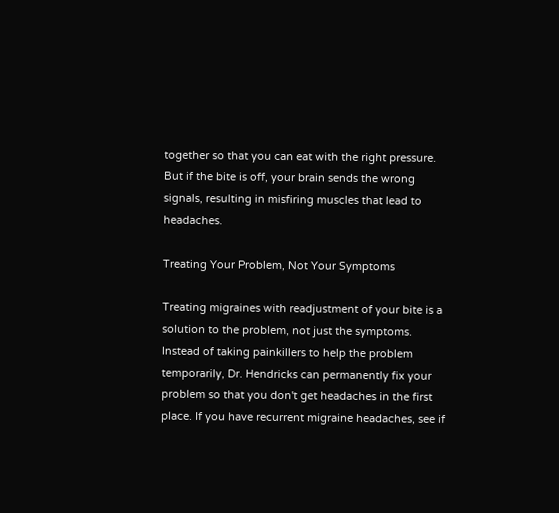together so that you can eat with the right pressure. But if the bite is off, your brain sends the wrong signals, resulting in misfiring muscles that lead to headaches.

Treating Your Problem, Not Your Symptoms

Treating migraines with readjustment of your bite is a solution to the problem, not just the symptoms. Instead of taking painkillers to help the problem temporarily, Dr. Hendricks can permanently fix your problem so that you don't get headaches in the first place. If you have recurrent migraine headaches, see if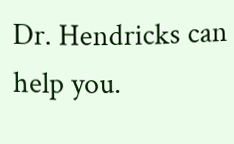Dr. Hendricks can help you.